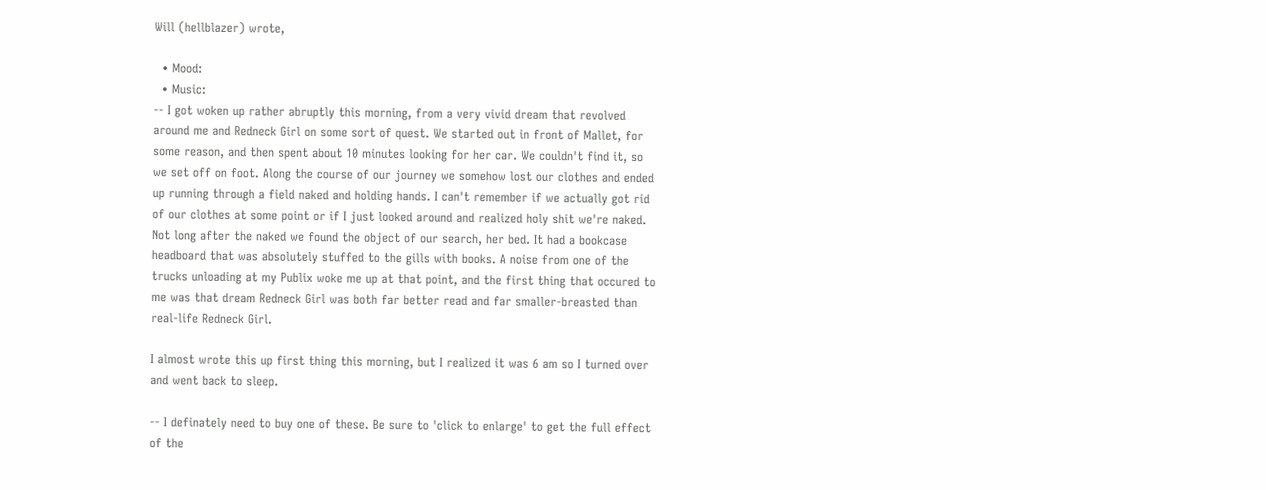Will (hellblazer) wrote,

  • Mood:
  • Music:
-- I got woken up rather abruptly this morning, from a very vivid dream that revolved around me and Redneck Girl on some sort of quest. We started out in front of Mallet, for some reason, and then spent about 10 minutes looking for her car. We couldn't find it, so we set off on foot. Along the course of our journey we somehow lost our clothes and ended up running through a field naked and holding hands. I can't remember if we actually got rid of our clothes at some point or if I just looked around and realized holy shit we're naked. Not long after the naked we found the object of our search, her bed. It had a bookcase headboard that was absolutely stuffed to the gills with books. A noise from one of the trucks unloading at my Publix woke me up at that point, and the first thing that occured to me was that dream Redneck Girl was both far better read and far smaller-breasted than real-life Redneck Girl.

I almost wrote this up first thing this morning, but I realized it was 6 am so I turned over and went back to sleep.

-- I definately need to buy one of these. Be sure to 'click to enlarge' to get the full effect of the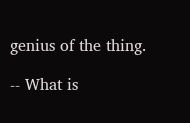genius of the thing.

-- What is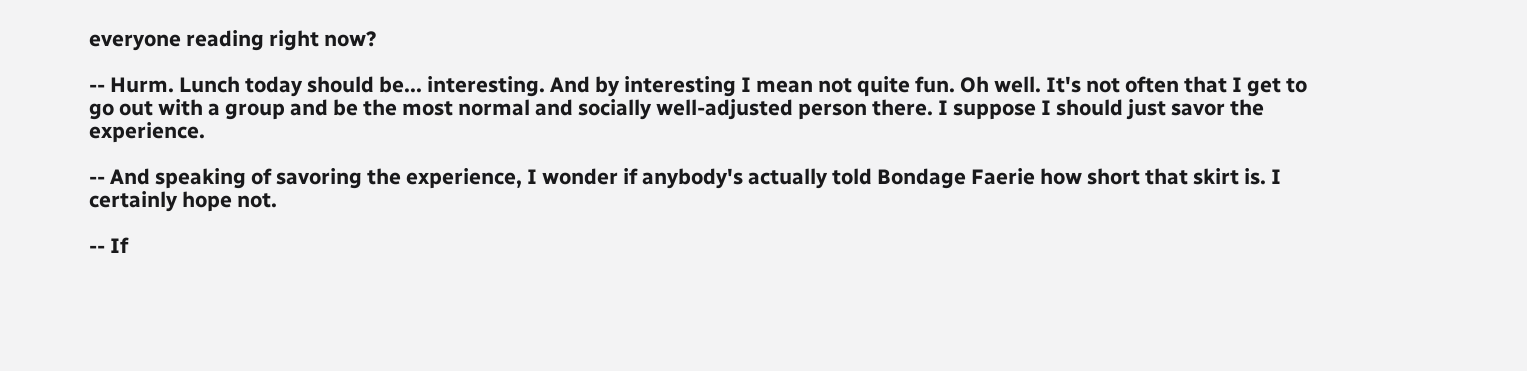everyone reading right now?

-- Hurm. Lunch today should be... interesting. And by interesting I mean not quite fun. Oh well. It's not often that I get to go out with a group and be the most normal and socially well-adjusted person there. I suppose I should just savor the experience.

-- And speaking of savoring the experience, I wonder if anybody's actually told Bondage Faerie how short that skirt is. I certainly hope not.

-- If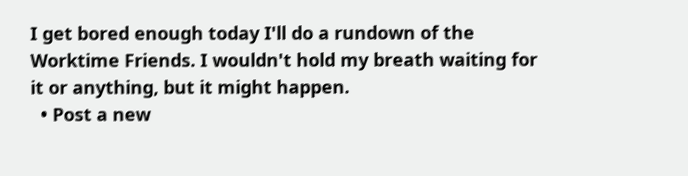I get bored enough today I'll do a rundown of the Worktime Friends. I wouldn't hold my breath waiting for it or anything, but it might happen.
  • Post a new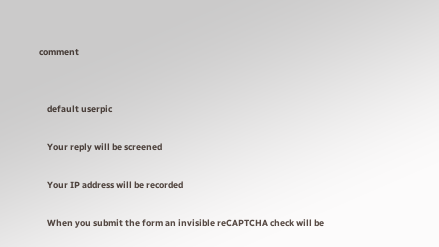comment


    default userpic

    Your reply will be screened

    Your IP address will be recorded

    When you submit the form an invisible reCAPTCHA check will be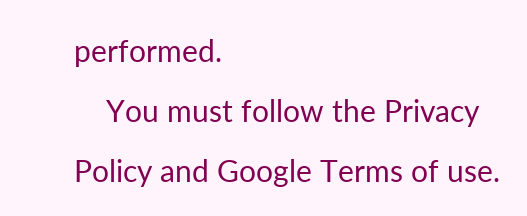performed.
    You must follow the Privacy Policy and Google Terms of use.